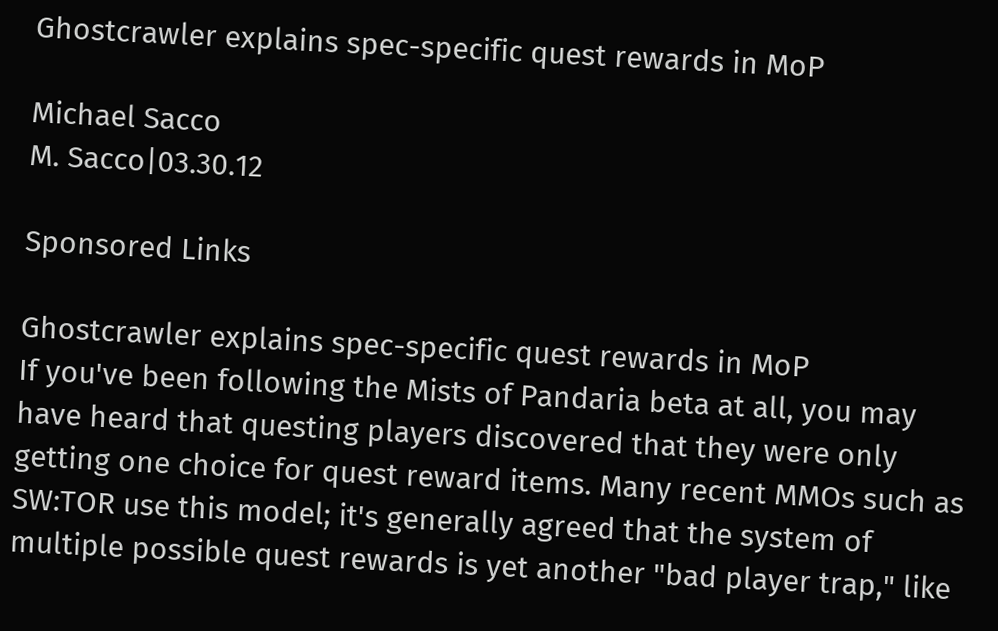Ghostcrawler explains spec-specific quest rewards in MoP

Michael Sacco
M. Sacco|03.30.12

Sponsored Links

Ghostcrawler explains spec-specific quest rewards in MoP
If you've been following the Mists of Pandaria beta at all, you may have heard that questing players discovered that they were only getting one choice for quest reward items. Many recent MMOs such as SW:TOR use this model; it's generally agreed that the system of multiple possible quest rewards is yet another "bad player trap," like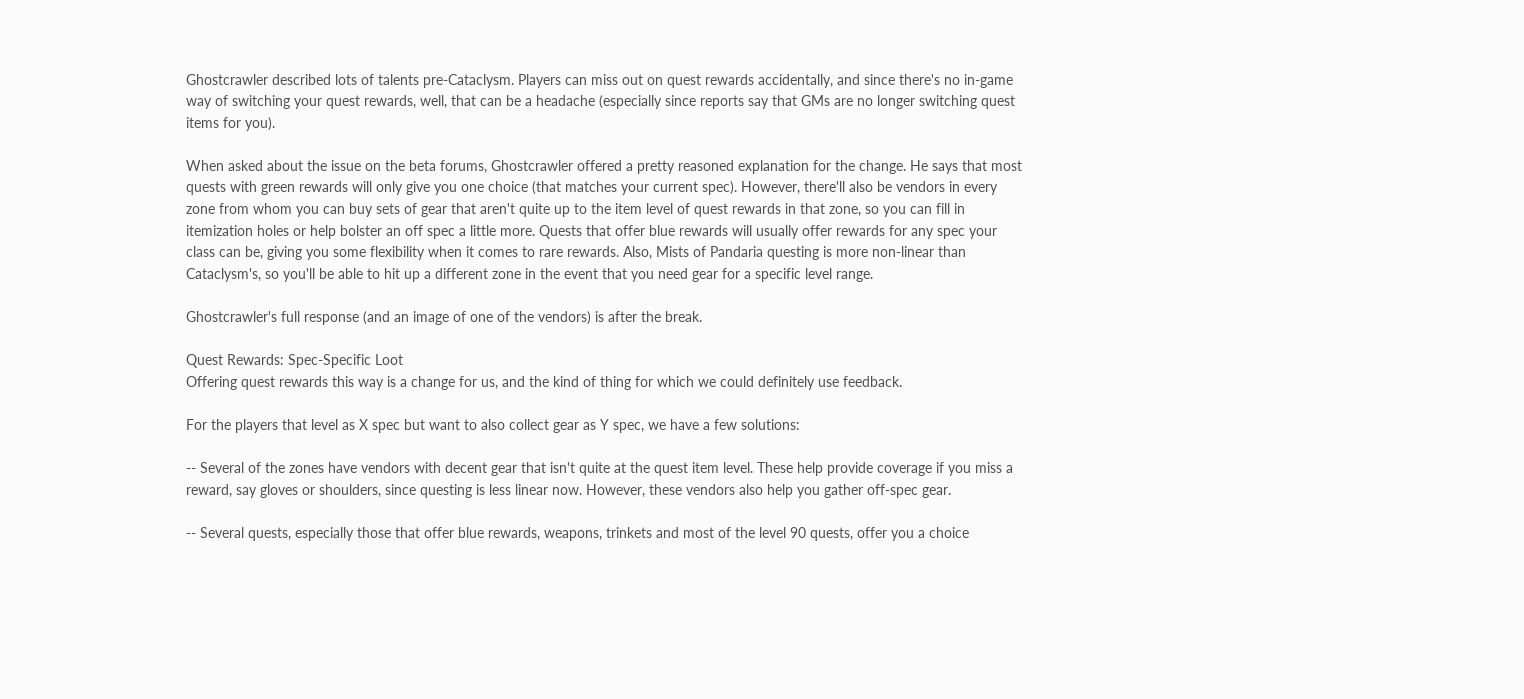Ghostcrawler described lots of talents pre-Cataclysm. Players can miss out on quest rewards accidentally, and since there's no in-game way of switching your quest rewards, well, that can be a headache (especially since reports say that GMs are no longer switching quest items for you).

When asked about the issue on the beta forums, Ghostcrawler offered a pretty reasoned explanation for the change. He says that most quests with green rewards will only give you one choice (that matches your current spec). However, there'll also be vendors in every zone from whom you can buy sets of gear that aren't quite up to the item level of quest rewards in that zone, so you can fill in itemization holes or help bolster an off spec a little more. Quests that offer blue rewards will usually offer rewards for any spec your class can be, giving you some flexibility when it comes to rare rewards. Also, Mists of Pandaria questing is more non-linear than Cataclysm's, so you'll be able to hit up a different zone in the event that you need gear for a specific level range.

Ghostcrawler's full response (and an image of one of the vendors) is after the break.

Quest Rewards: Spec-Specific Loot
Offering quest rewards this way is a change for us, and the kind of thing for which we could definitely use feedback.

For the players that level as X spec but want to also collect gear as Y spec, we have a few solutions:

-- Several of the zones have vendors with decent gear that isn't quite at the quest item level. These help provide coverage if you miss a reward, say gloves or shoulders, since questing is less linear now. However, these vendors also help you gather off-spec gear.

-- Several quests, especially those that offer blue rewards, weapons, trinkets and most of the level 90 quests, offer you a choice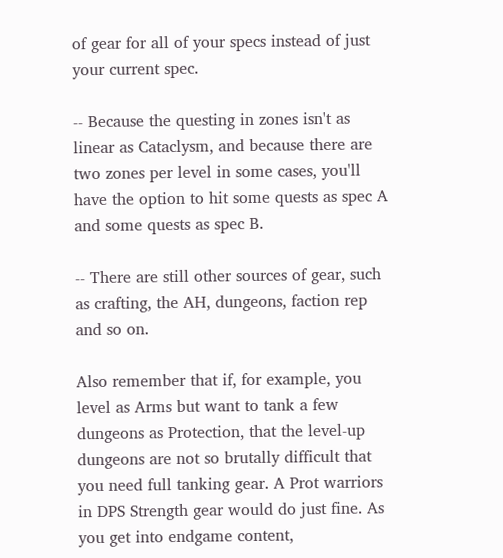of gear for all of your specs instead of just your current spec.

-- Because the questing in zones isn't as linear as Cataclysm, and because there are two zones per level in some cases, you'll have the option to hit some quests as spec A and some quests as spec B.

-- There are still other sources of gear, such as crafting, the AH, dungeons, faction rep and so on.

Also remember that if, for example, you level as Arms but want to tank a few dungeons as Protection, that the level-up dungeons are not so brutally difficult that you need full tanking gear. A Prot warriors in DPS Strength gear would do just fine. As you get into endgame content,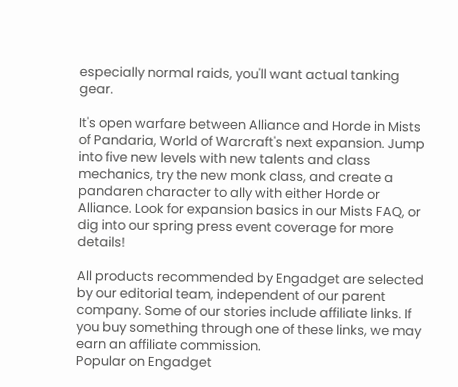especially normal raids, you'll want actual tanking gear.

It's open warfare between Alliance and Horde in Mists of Pandaria, World of Warcraft's next expansion. Jump into five new levels with new talents and class mechanics, try the new monk class, and create a pandaren character to ally with either Horde or Alliance. Look for expansion basics in our Mists FAQ, or dig into our spring press event coverage for more details!

All products recommended by Engadget are selected by our editorial team, independent of our parent company. Some of our stories include affiliate links. If you buy something through one of these links, we may earn an affiliate commission.
Popular on Engadget